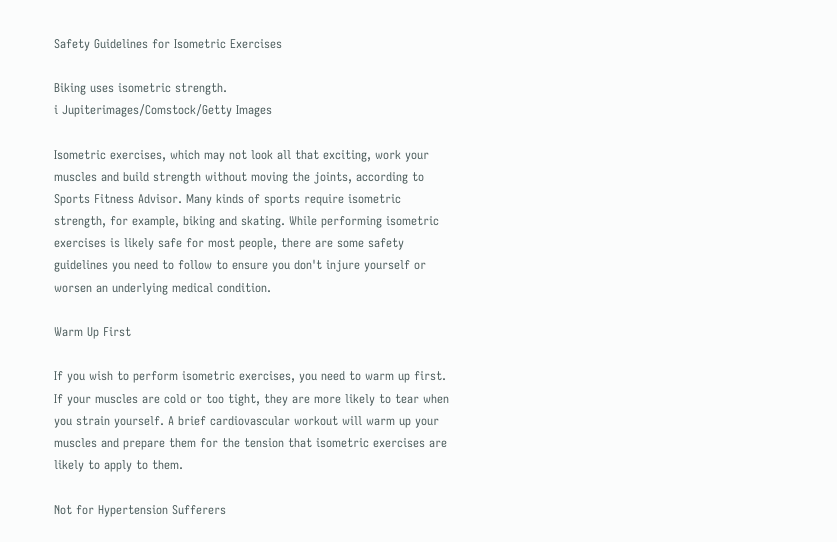Safety Guidelines for Isometric Exercises

Biking uses isometric strength.
i Jupiterimages/Comstock/Getty Images

Isometric exercises, which may not look all that exciting, work your muscles and build strength without moving the joints, according to Sports Fitness Advisor. Many kinds of sports require isometric strength, for example, biking and skating. While performing isometric exercises is likely safe for most people, there are some safety guidelines you need to follow to ensure you don't injure yourself or worsen an underlying medical condition.

Warm Up First

If you wish to perform isometric exercises, you need to warm up first. If your muscles are cold or too tight, they are more likely to tear when you strain yourself. A brief cardiovascular workout will warm up your muscles and prepare them for the tension that isometric exercises are likely to apply to them.

Not for Hypertension Sufferers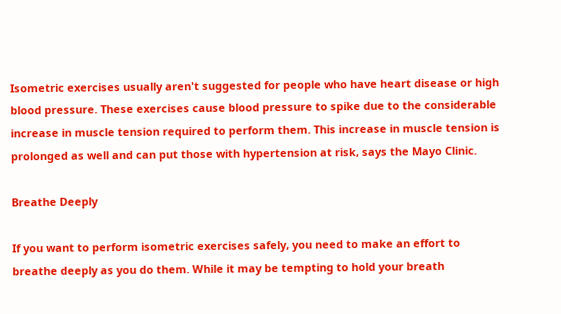Isometric exercises usually aren't suggested for people who have heart disease or high blood pressure. These exercises cause blood pressure to spike due to the considerable increase in muscle tension required to perform them. This increase in muscle tension is prolonged as well and can put those with hypertension at risk, says the Mayo Clinic.

Breathe Deeply

If you want to perform isometric exercises safely, you need to make an effort to breathe deeply as you do them. While it may be tempting to hold your breath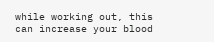while working out, this can increase your blood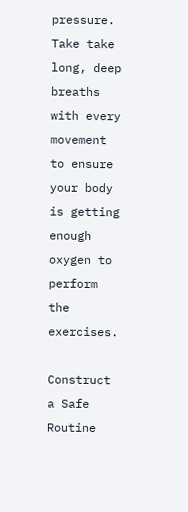pressure. Take take long, deep breaths with every movement to ensure your body is getting enough oxygen to perform the exercises.

Construct a Safe Routine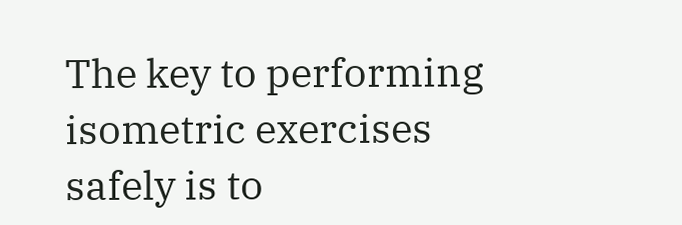The key to performing isometric exercises safely is to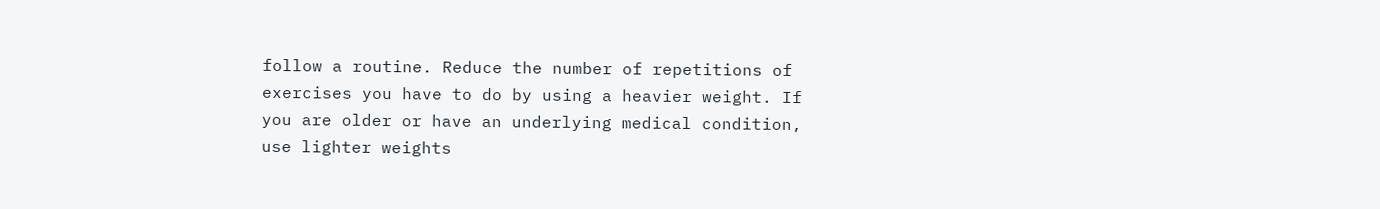follow a routine. Reduce the number of repetitions of exercises you have to do by using a heavier weight. If you are older or have an underlying medical condition, use lighter weights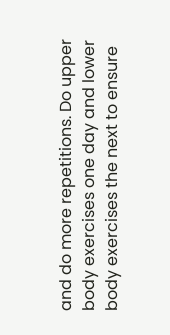and do more repetitions. Do upper body exercises one day and lower body exercises the next to ensure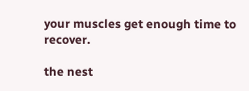your muscles get enough time to recover.

the nest